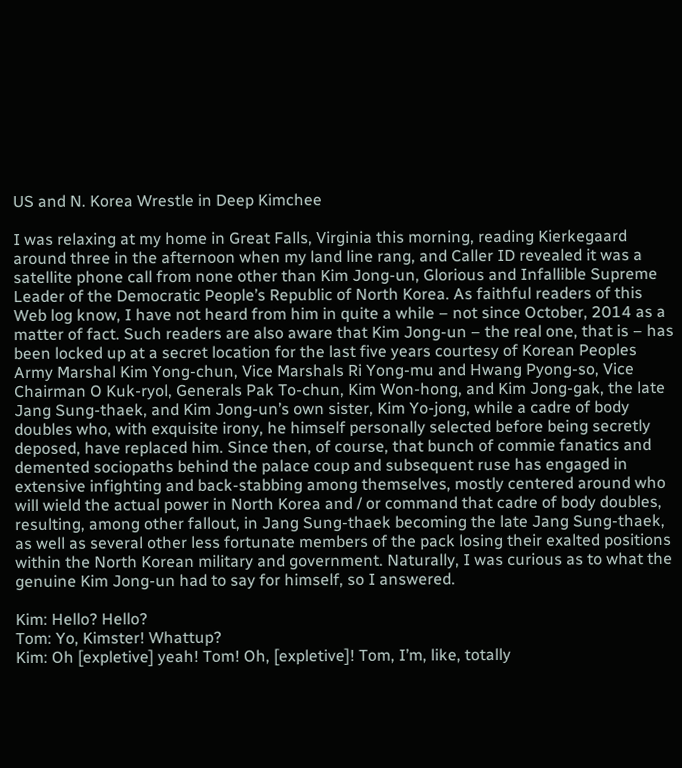US and N. Korea Wrestle in Deep Kimchee

I was relaxing at my home in Great Falls, Virginia this morning, reading Kierkegaard around three in the afternoon when my land line rang, and Caller ID revealed it was a satellite phone call from none other than Kim Jong-un, Glorious and Infallible Supreme Leader of the Democratic People’s Republic of North Korea. As faithful readers of this Web log know, I have not heard from him in quite a while – not since October, 2014 as a matter of fact. Such readers are also aware that Kim Jong-un – the real one, that is – has been locked up at a secret location for the last five years courtesy of Korean Peoples Army Marshal Kim Yong-chun, Vice Marshals Ri Yong-mu and Hwang Pyong-so, Vice Chairman O Kuk-ryol, Generals Pak To-chun, Kim Won-hong, and Kim Jong-gak, the late Jang Sung-thaek, and Kim Jong-un’s own sister, Kim Yo-jong, while a cadre of body doubles who, with exquisite irony, he himself personally selected before being secretly deposed, have replaced him. Since then, of course, that bunch of commie fanatics and demented sociopaths behind the palace coup and subsequent ruse has engaged in extensive infighting and back-stabbing among themselves, mostly centered around who will wield the actual power in North Korea and / or command that cadre of body doubles, resulting, among other fallout, in Jang Sung-thaek becoming the late Jang Sung-thaek, as well as several other less fortunate members of the pack losing their exalted positions within the North Korean military and government. Naturally, I was curious as to what the genuine Kim Jong-un had to say for himself, so I answered.

Kim: Hello? Hello?
Tom: Yo, Kimster! Whattup?
Kim: Oh [expletive] yeah! Tom! Oh, [expletive]! Tom, I’m, like, totally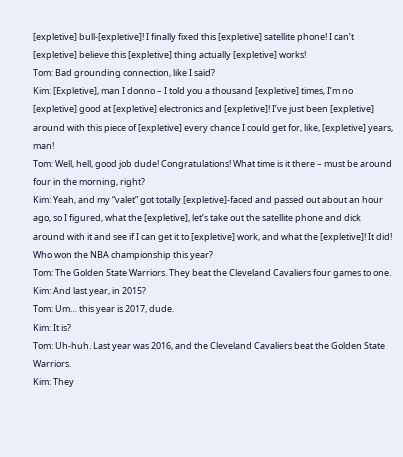[expletive] bull-[expletive]! I finally fixed this [expletive] satellite phone! I can’t [expletive] believe this [expletive] thing actually [expletive] works!
Tom: Bad grounding connection, like I said?
Kim: [Expletive], man I donno – I told you a thousand [expletive] times, I’m no [expletive] good at [expletive] electronics and [expletive]! I’ve just been [expletive] around with this piece of [expletive] every chance I could get for, like, [expletive] years, man!
Tom: Well, hell, good job dude! Congratulations! What time is it there – must be around four in the morning, right?
Kim: Yeah, and my “valet” got totally [expletive]-faced and passed out about an hour ago, so I figured, what the [expletive], let’s take out the satellite phone and dick around with it and see if I can get it to [expletive] work, and what the [expletive]! It did! Who won the NBA championship this year?
Tom: The Golden State Warriors. They beat the Cleveland Cavaliers four games to one.
Kim: And last year, in 2015?
Tom: Um… this year is 2017, dude.
Kim: It is?
Tom: Uh-huh. Last year was 2016, and the Cleveland Cavaliers beat the Golden State Warriors.
Kim: They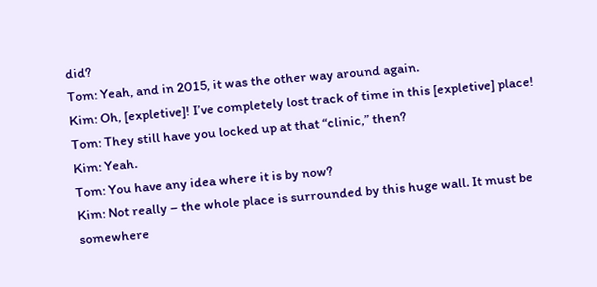did?
Tom: Yeah, and in 2015, it was the other way around again.
Kim: Oh, [expletive]! I’ve completely lost track of time in this [expletive] place!
Tom: They still have you locked up at that “clinic,” then?
Kim: Yeah.
Tom: You have any idea where it is by now?
Kim: Not really – the whole place is surrounded by this huge wall. It must be somewhere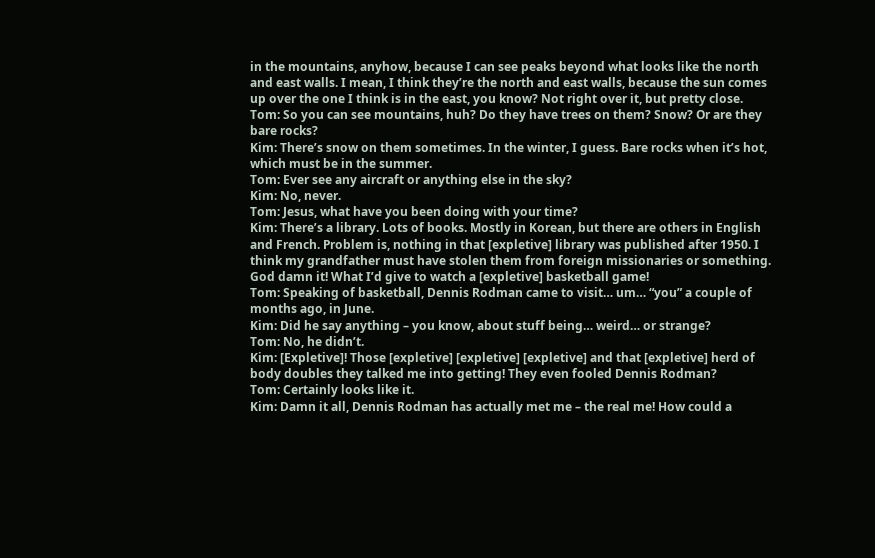in the mountains, anyhow, because I can see peaks beyond what looks like the north and east walls. I mean, I think they’re the north and east walls, because the sun comes up over the one I think is in the east, you know? Not right over it, but pretty close.
Tom: So you can see mountains, huh? Do they have trees on them? Snow? Or are they bare rocks?
Kim: There’s snow on them sometimes. In the winter, I guess. Bare rocks when it’s hot, which must be in the summer.
Tom: Ever see any aircraft or anything else in the sky?
Kim: No, never.
Tom: Jesus, what have you been doing with your time?
Kim: There’s a library. Lots of books. Mostly in Korean, but there are others in English and French. Problem is, nothing in that [expletive] library was published after 1950. I think my grandfather must have stolen them from foreign missionaries or something. God damn it! What I’d give to watch a [expletive] basketball game!
Tom: Speaking of basketball, Dennis Rodman came to visit… um… “you” a couple of months ago, in June.
Kim: Did he say anything – you know, about stuff being… weird… or strange?
Tom: No, he didn’t.
Kim: [Expletive]! Those [expletive] [expletive] [expletive] and that [expletive] herd of body doubles they talked me into getting! They even fooled Dennis Rodman?
Tom: Certainly looks like it.
Kim: Damn it all, Dennis Rodman has actually met me – the real me! How could a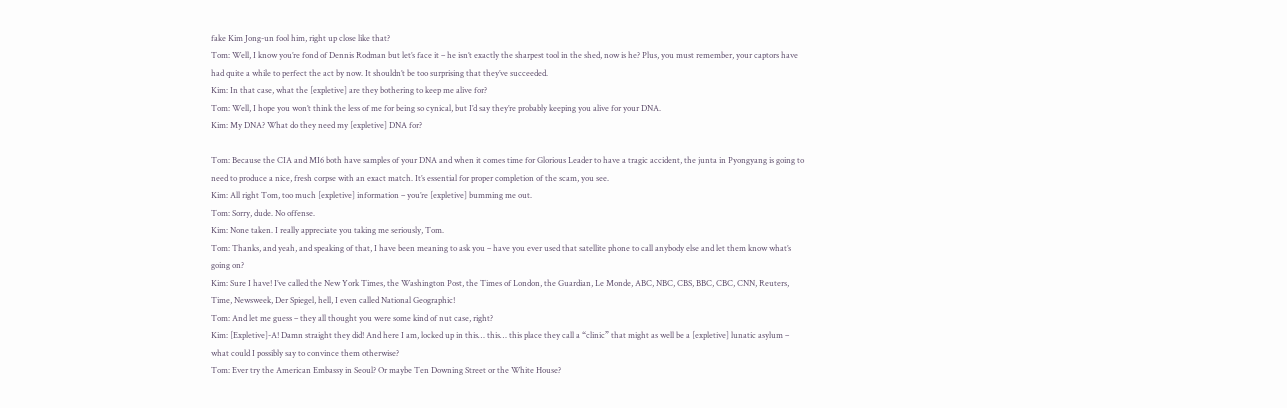fake Kim Jong-un fool him, right up close like that?
Tom: Well, I know you’re fond of Dennis Rodman but let’s face it – he isn’t exactly the sharpest tool in the shed, now is he? Plus, you must remember, your captors have had quite a while to perfect the act by now. It shouldn’t be too surprising that they’ve succeeded.
Kim: In that case, what the [expletive] are they bothering to keep me alive for?
Tom: Well, I hope you won’t think the less of me for being so cynical, but I’d say they’re probably keeping you alive for your DNA.
Kim: My DNA? What do they need my [expletive] DNA for?

Tom: Because the CIA and MI6 both have samples of your DNA and when it comes time for Glorious Leader to have a tragic accident, the junta in Pyongyang is going to need to produce a nice, fresh corpse with an exact match. It’s essential for proper completion of the scam, you see.
Kim: All right Tom, too much [expletive] information – you’re [expletive] bumming me out.
Tom: Sorry, dude. No offense.
Kim: None taken. I really appreciate you taking me seriously, Tom.
Tom: Thanks, and yeah, and speaking of that, I have been meaning to ask you – have you ever used that satellite phone to call anybody else and let them know what’s going on?
Kim: Sure I have! I’ve called the New York Times, the Washington Post, the Times of London, the Guardian, Le Monde, ABC, NBC, CBS, BBC, CBC, CNN, Reuters, Time, Newsweek, Der Spiegel, hell, I even called National Geographic!
Tom: And let me guess – they all thought you were some kind of nut case, right?
Kim: [Expletive]-A! Damn straight they did! And here I am, locked up in this… this… this place they call a “clinic” that might as well be a [expletive] lunatic asylum – what could I possibly say to convince them otherwise?
Tom: Ever try the American Embassy in Seoul? Or maybe Ten Downing Street or the White House?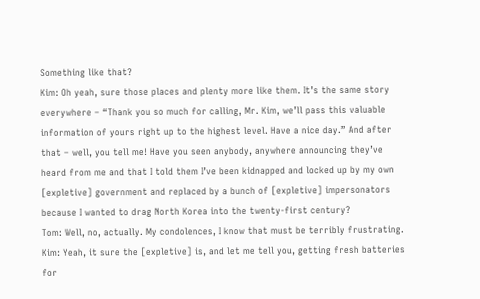Something like that?
Kim: Oh yeah, sure those places and plenty more like them. It’s the same story everywhere – “Thank you so much for calling, Mr. Kim, we’ll pass this valuable information of yours right up to the highest level. Have a nice day.” And after that – well, you tell me! Have you seen anybody, anywhere announcing they’ve heard from me and that I told them I’ve been kidnapped and locked up by my own [expletive] government and replaced by a bunch of [expletive] impersonators because I wanted to drag North Korea into the twenty-first century?
Tom: Well, no, actually. My condolences, I know that must be terribly frustrating.
Kim: Yeah, it sure the [expletive] is, and let me tell you, getting fresh batteries for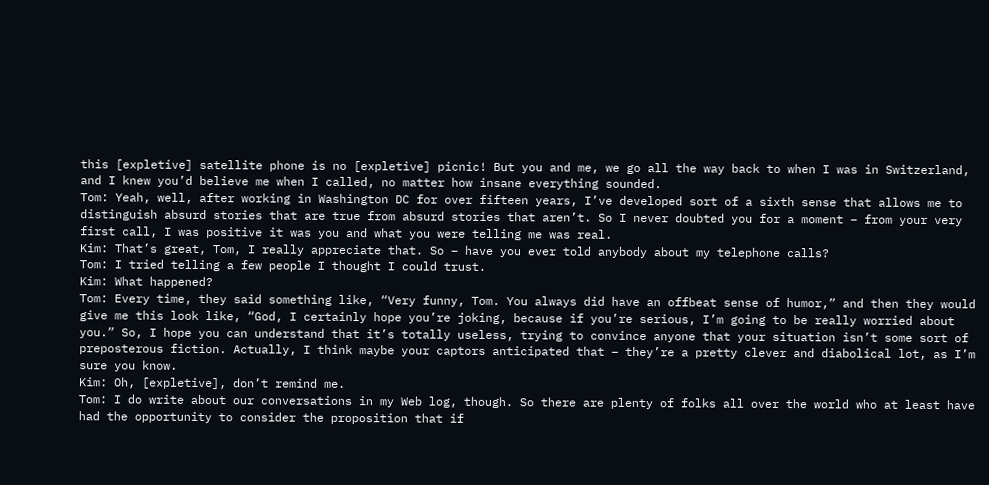this [expletive] satellite phone is no [expletive] picnic! But you and me, we go all the way back to when I was in Switzerland, and I knew you’d believe me when I called, no matter how insane everything sounded.
Tom: Yeah, well, after working in Washington DC for over fifteen years, I’ve developed sort of a sixth sense that allows me to distinguish absurd stories that are true from absurd stories that aren’t. So I never doubted you for a moment – from your very first call, I was positive it was you and what you were telling me was real.
Kim: That’s great, Tom, I really appreciate that. So – have you ever told anybody about my telephone calls?
Tom: I tried telling a few people I thought I could trust.
Kim: What happened?
Tom: Every time, they said something like, “Very funny, Tom. You always did have an offbeat sense of humor,” and then they would give me this look like, “God, I certainly hope you’re joking, because if you’re serious, I’m going to be really worried about you.” So, I hope you can understand that it’s totally useless, trying to convince anyone that your situation isn’t some sort of preposterous fiction. Actually, I think maybe your captors anticipated that – they’re a pretty clever and diabolical lot, as I’m sure you know.
Kim: Oh, [expletive], don’t remind me.
Tom: I do write about our conversations in my Web log, though. So there are plenty of folks all over the world who at least have had the opportunity to consider the proposition that if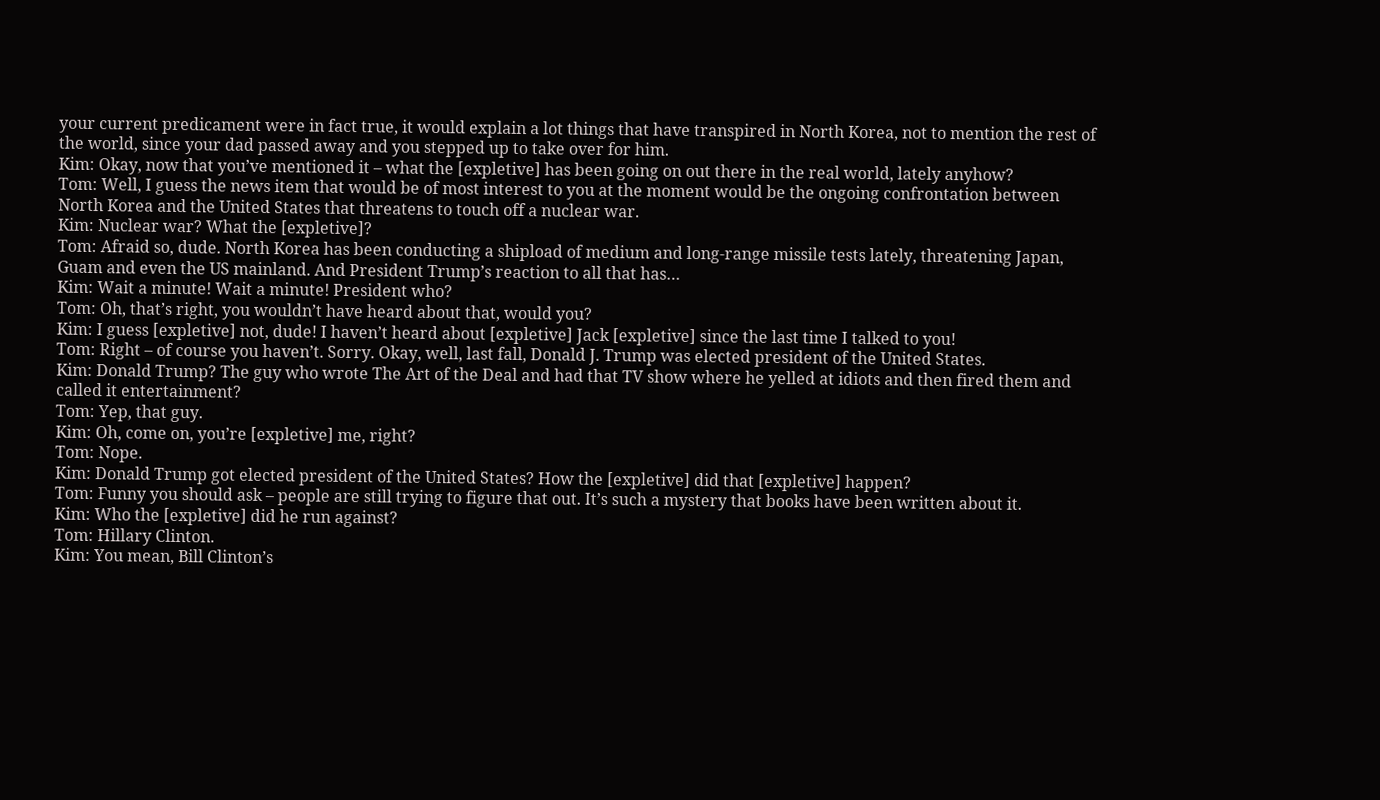your current predicament were in fact true, it would explain a lot things that have transpired in North Korea, not to mention the rest of the world, since your dad passed away and you stepped up to take over for him.
Kim: Okay, now that you’ve mentioned it – what the [expletive] has been going on out there in the real world, lately anyhow?
Tom: Well, I guess the news item that would be of most interest to you at the moment would be the ongoing confrontation between North Korea and the United States that threatens to touch off a nuclear war.
Kim: Nuclear war? What the [expletive]?
Tom: Afraid so, dude. North Korea has been conducting a shipload of medium and long-range missile tests lately, threatening Japan, Guam and even the US mainland. And President Trump’s reaction to all that has…
Kim: Wait a minute! Wait a minute! President who?
Tom: Oh, that’s right, you wouldn’t have heard about that, would you?
Kim: I guess [expletive] not, dude! I haven’t heard about [expletive] Jack [expletive] since the last time I talked to you!
Tom: Right – of course you haven’t. Sorry. Okay, well, last fall, Donald J. Trump was elected president of the United States.
Kim: Donald Trump? The guy who wrote The Art of the Deal and had that TV show where he yelled at idiots and then fired them and called it entertainment?
Tom: Yep, that guy.
Kim: Oh, come on, you’re [expletive] me, right?
Tom: Nope.
Kim: Donald Trump got elected president of the United States? How the [expletive] did that [expletive] happen?
Tom: Funny you should ask – people are still trying to figure that out. It’s such a mystery that books have been written about it.
Kim: Who the [expletive] did he run against?
Tom: Hillary Clinton.
Kim: You mean, Bill Clinton’s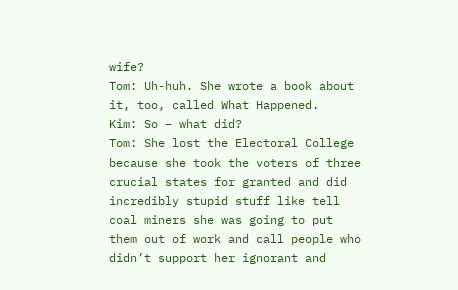wife?
Tom: Uh-huh. She wrote a book about it, too, called What Happened.
Kim: So – what did?
Tom: She lost the Electoral College because she took the voters of three crucial states for granted and did incredibly stupid stuff like tell coal miners she was going to put them out of work and call people who didn’t support her ignorant and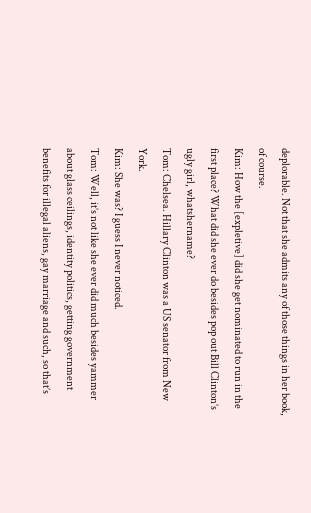deplorable. Not that she admits any of those things in her book, of course.
Kim: How the [expletive] did she get nominated to run in the first place? What did she ever do besides pop out Bill Clinton’s ugly girl, whatshername?
Tom: Chelsea. Hillary Clinton was a US senator from New York.
Kim: She was? I guess I never noticed.
Tom: Well, it’s not like she ever did much besides yammer about glass ceilings, identity politics, getting government benefits for illegal aliens, gay marriage and such, so that’s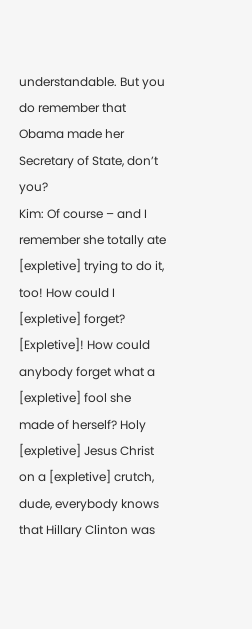understandable. But you do remember that Obama made her Secretary of State, don’t you?
Kim: Of course – and I remember she totally ate [expletive] trying to do it, too! How could I [expletive] forget? [Expletive]! How could anybody forget what a [expletive] fool she made of herself? Holy [expletive] Jesus Christ on a [expletive] crutch, dude, everybody knows that Hillary Clinton was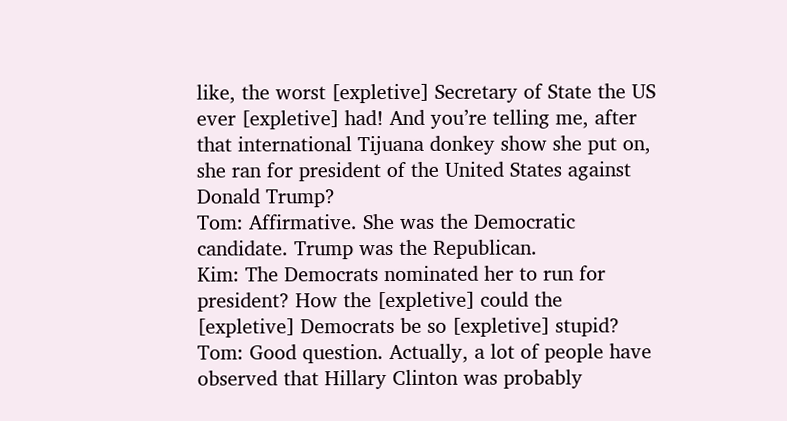like, the worst [expletive] Secretary of State the US ever [expletive] had! And you’re telling me, after that international Tijuana donkey show she put on, she ran for president of the United States against Donald Trump?
Tom: Affirmative. She was the Democratic candidate. Trump was the Republican.
Kim: The Democrats nominated her to run for president? How the [expletive] could the [expletive] Democrats be so [expletive] stupid?
Tom: Good question. Actually, a lot of people have observed that Hillary Clinton was probably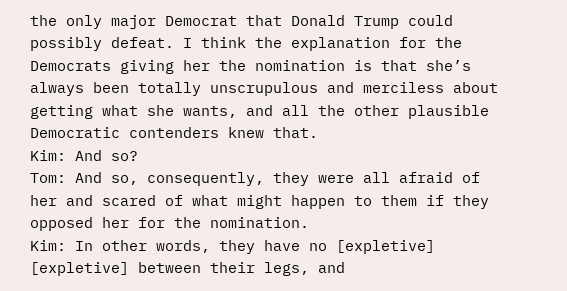the only major Democrat that Donald Trump could possibly defeat. I think the explanation for the Democrats giving her the nomination is that she’s always been totally unscrupulous and merciless about getting what she wants, and all the other plausible Democratic contenders knew that.
Kim: And so?
Tom: And so, consequently, they were all afraid of her and scared of what might happen to them if they opposed her for the nomination.
Kim: In other words, they have no [expletive] [expletive] between their legs, and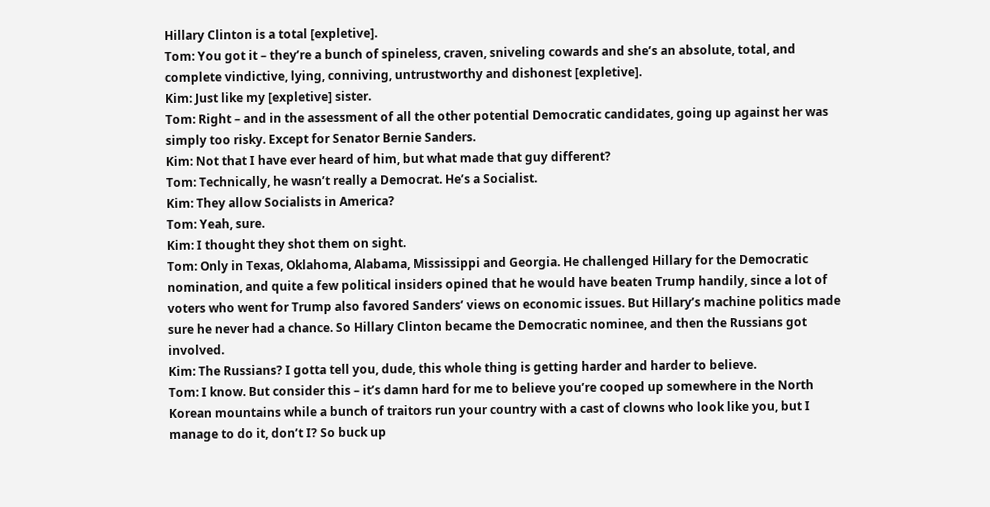Hillary Clinton is a total [expletive].
Tom: You got it – they’re a bunch of spineless, craven, sniveling cowards and she’s an absolute, total, and complete vindictive, lying, conniving, untrustworthy and dishonest [expletive].
Kim: Just like my [expletive] sister.
Tom: Right – and in the assessment of all the other potential Democratic candidates, going up against her was simply too risky. Except for Senator Bernie Sanders.
Kim: Not that I have ever heard of him, but what made that guy different?
Tom: Technically, he wasn’t really a Democrat. He’s a Socialist.
Kim: They allow Socialists in America?
Tom: Yeah, sure.
Kim: I thought they shot them on sight.
Tom: Only in Texas, Oklahoma, Alabama, Mississippi and Georgia. He challenged Hillary for the Democratic nomination, and quite a few political insiders opined that he would have beaten Trump handily, since a lot of voters who went for Trump also favored Sanders’ views on economic issues. But Hillary’s machine politics made sure he never had a chance. So Hillary Clinton became the Democratic nominee, and then the Russians got involved.
Kim: The Russians? I gotta tell you, dude, this whole thing is getting harder and harder to believe.
Tom: I know. But consider this – it’s damn hard for me to believe you’re cooped up somewhere in the North Korean mountains while a bunch of traitors run your country with a cast of clowns who look like you, but I manage to do it, don’t I? So buck up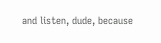and listen, dude, because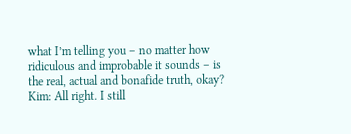what I’m telling you – no matter how ridiculous and improbable it sounds – is the real, actual and bonafide truth, okay?
Kim: All right. I still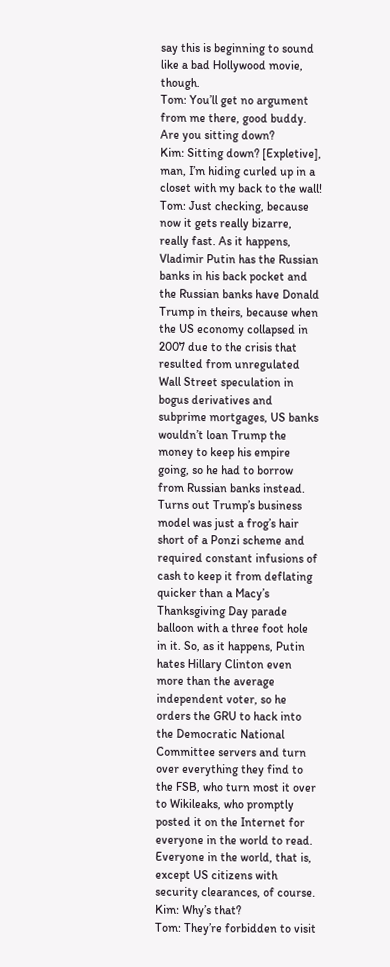say this is beginning to sound like a bad Hollywood movie, though.
Tom: You’ll get no argument from me there, good buddy. Are you sitting down?
Kim: Sitting down? [Expletive], man, I’m hiding curled up in a closet with my back to the wall!
Tom: Just checking, because now it gets really bizarre, really fast. As it happens, Vladimir Putin has the Russian banks in his back pocket and the Russian banks have Donald Trump in theirs, because when the US economy collapsed in 2007 due to the crisis that resulted from unregulated Wall Street speculation in bogus derivatives and subprime mortgages, US banks wouldn’t loan Trump the money to keep his empire going, so he had to borrow from Russian banks instead. Turns out Trump’s business model was just a frog’s hair short of a Ponzi scheme and required constant infusions of cash to keep it from deflating quicker than a Macy’s Thanksgiving Day parade balloon with a three foot hole in it. So, as it happens, Putin hates Hillary Clinton even more than the average independent voter, so he orders the GRU to hack into the Democratic National Committee servers and turn over everything they find to the FSB, who turn most it over to Wikileaks, who promptly posted it on the Internet for everyone in the world to read. Everyone in the world, that is, except US citizens with security clearances, of course.
Kim: Why’s that?
Tom: They’re forbidden to visit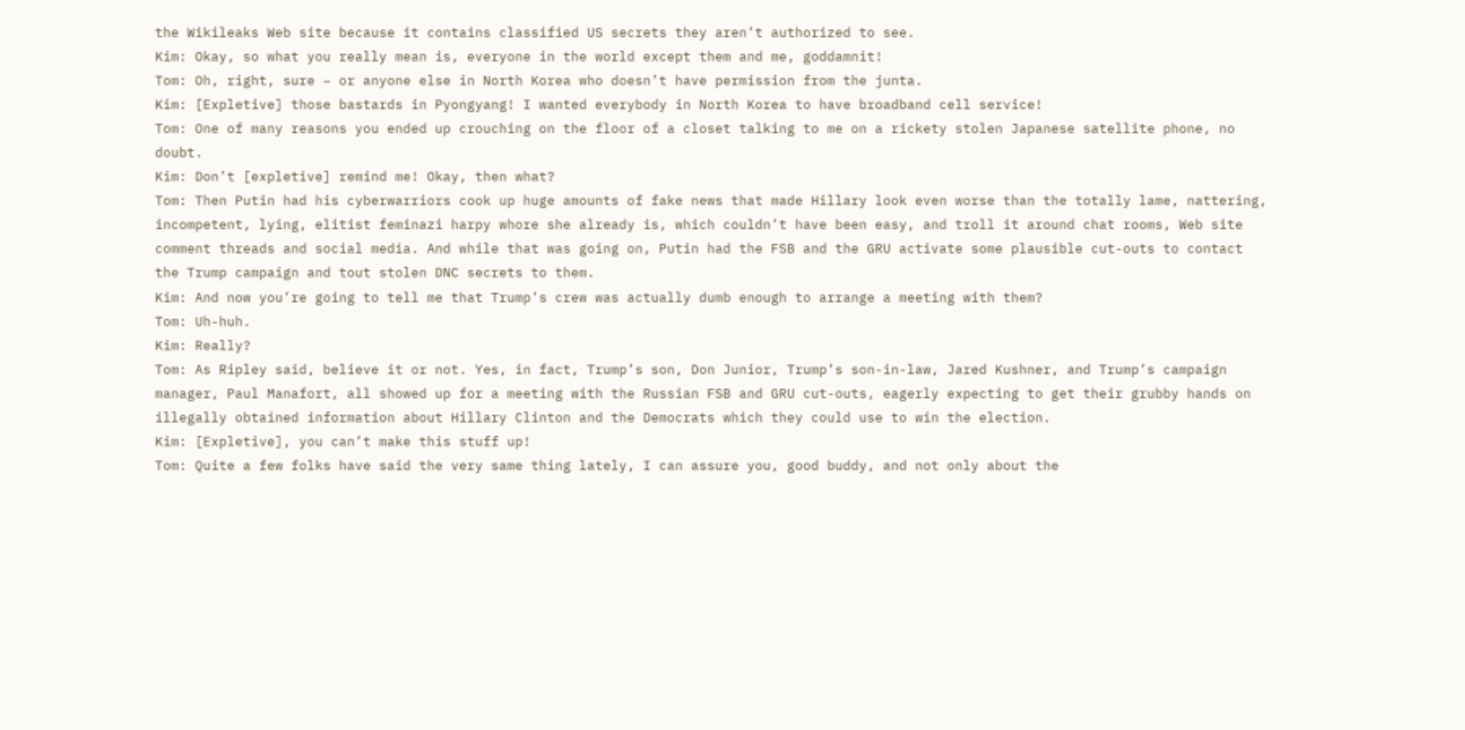the Wikileaks Web site because it contains classified US secrets they aren’t authorized to see.
Kim: Okay, so what you really mean is, everyone in the world except them and me, goddamnit!
Tom: Oh, right, sure – or anyone else in North Korea who doesn’t have permission from the junta.
Kim: [Expletive] those bastards in Pyongyang! I wanted everybody in North Korea to have broadband cell service!
Tom: One of many reasons you ended up crouching on the floor of a closet talking to me on a rickety stolen Japanese satellite phone, no doubt.
Kim: Don’t [expletive] remind me! Okay, then what?
Tom: Then Putin had his cyberwarriors cook up huge amounts of fake news that made Hillary look even worse than the totally lame, nattering, incompetent, lying, elitist feminazi harpy whore she already is, which couldn’t have been easy, and troll it around chat rooms, Web site comment threads and social media. And while that was going on, Putin had the FSB and the GRU activate some plausible cut-outs to contact the Trump campaign and tout stolen DNC secrets to them.
Kim: And now you’re going to tell me that Trump’s crew was actually dumb enough to arrange a meeting with them?
Tom: Uh-huh.
Kim: Really?
Tom: As Ripley said, believe it or not. Yes, in fact, Trump’s son, Don Junior, Trump’s son-in-law, Jared Kushner, and Trump’s campaign manager, Paul Manafort, all showed up for a meeting with the Russian FSB and GRU cut-outs, eagerly expecting to get their grubby hands on illegally obtained information about Hillary Clinton and the Democrats which they could use to win the election.
Kim: [Expletive], you can’t make this stuff up!
Tom: Quite a few folks have said the very same thing lately, I can assure you, good buddy, and not only about the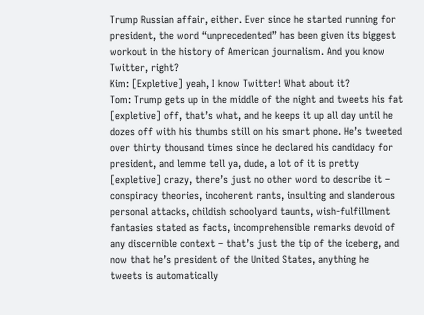Trump Russian affair, either. Ever since he started running for president, the word “unprecedented” has been given its biggest workout in the history of American journalism. And you know Twitter, right?
Kim: [Expletive] yeah, I know Twitter! What about it?
Tom: Trump gets up in the middle of the night and tweets his fat [expletive] off, that’s what, and he keeps it up all day until he dozes off with his thumbs still on his smart phone. He’s tweeted over thirty thousand times since he declared his candidacy for president, and lemme tell ya, dude, a lot of it is pretty [expletive] crazy, there’s just no other word to describe it – conspiracy theories, incoherent rants, insulting and slanderous personal attacks, childish schoolyard taunts, wish-fulfillment fantasies stated as facts, incomprehensible remarks devoid of any discernible context – that’s just the tip of the iceberg, and now that he’s president of the United States, anything he tweets is automatically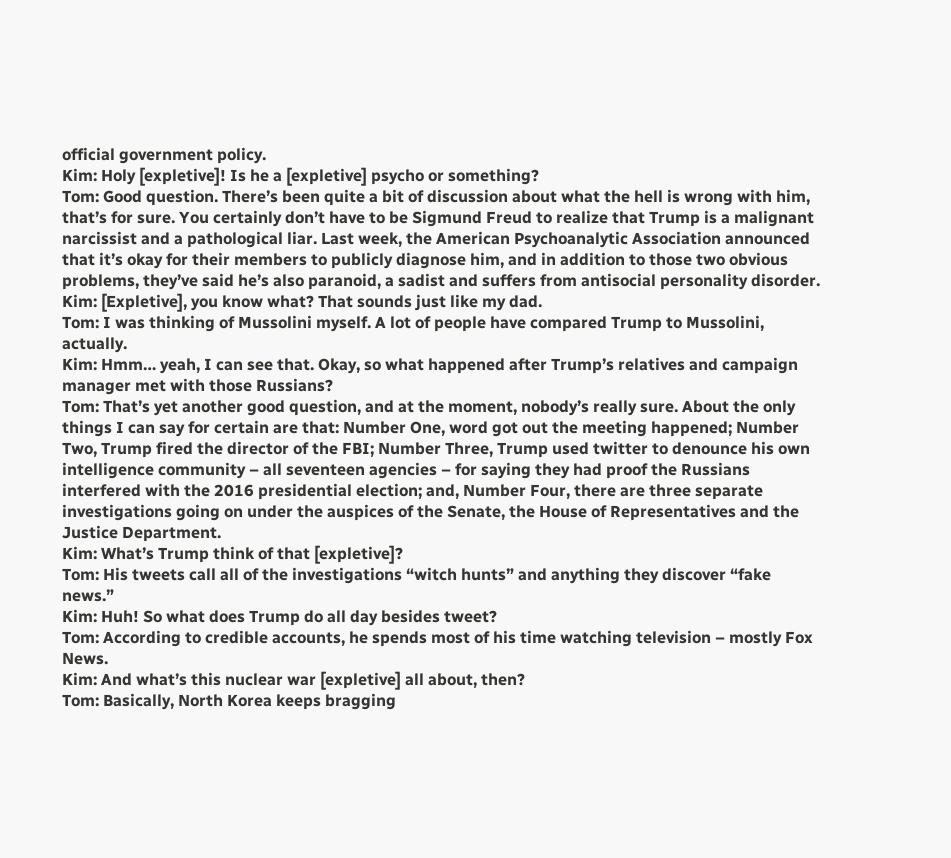official government policy.
Kim: Holy [expletive]! Is he a [expletive] psycho or something?
Tom: Good question. There’s been quite a bit of discussion about what the hell is wrong with him, that’s for sure. You certainly don’t have to be Sigmund Freud to realize that Trump is a malignant narcissist and a pathological liar. Last week, the American Psychoanalytic Association announced that it’s okay for their members to publicly diagnose him, and in addition to those two obvious problems, they’ve said he’s also paranoid, a sadist and suffers from antisocial personality disorder.
Kim: [Expletive], you know what? That sounds just like my dad.
Tom: I was thinking of Mussolini myself. A lot of people have compared Trump to Mussolini, actually.
Kim: Hmm… yeah, I can see that. Okay, so what happened after Trump’s relatives and campaign manager met with those Russians?
Tom: That’s yet another good question, and at the moment, nobody’s really sure. About the only things I can say for certain are that: Number One, word got out the meeting happened; Number Two, Trump fired the director of the FBI; Number Three, Trump used twitter to denounce his own intelligence community – all seventeen agencies – for saying they had proof the Russians interfered with the 2016 presidential election; and, Number Four, there are three separate investigations going on under the auspices of the Senate, the House of Representatives and the Justice Department.
Kim: What’s Trump think of that [expletive]?
Tom: His tweets call all of the investigations “witch hunts” and anything they discover “fake news.”
Kim: Huh! So what does Trump do all day besides tweet?
Tom: According to credible accounts, he spends most of his time watching television – mostly Fox News.
Kim: And what’s this nuclear war [expletive] all about, then?
Tom: Basically, North Korea keeps bragging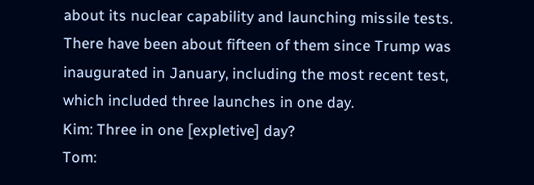about its nuclear capability and launching missile tests. There have been about fifteen of them since Trump was inaugurated in January, including the most recent test, which included three launches in one day.
Kim: Three in one [expletive] day?
Tom: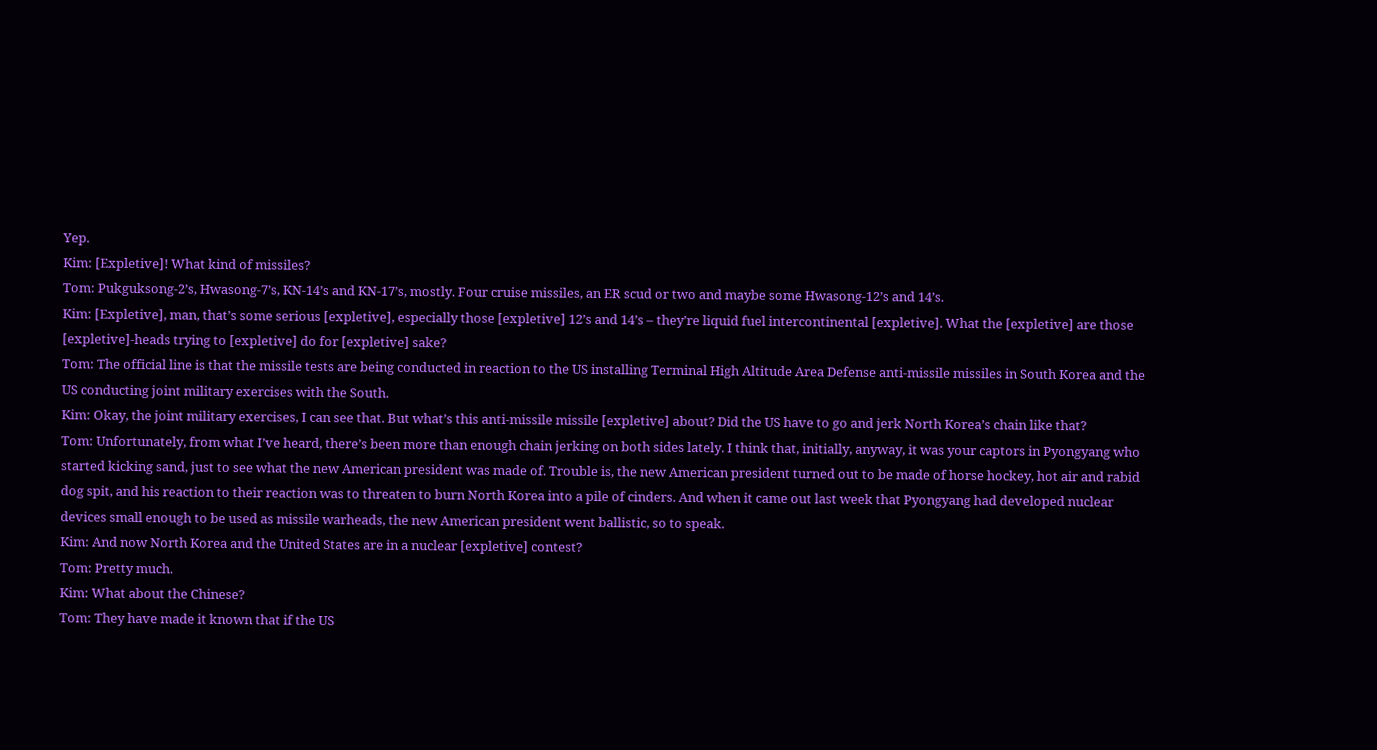Yep.
Kim: [Expletive]! What kind of missiles?
Tom: Pukguksong-2’s, Hwasong-7’s, KN-14’s and KN-17’s, mostly. Four cruise missiles, an ER scud or two and maybe some Hwasong-12’s and 14’s.
Kim: [Expletive], man, that’s some serious [expletive], especially those [expletive] 12’s and 14’s – they’re liquid fuel intercontinental [expletive]. What the [expletive] are those [expletive]-heads trying to [expletive] do for [expletive] sake?
Tom: The official line is that the missile tests are being conducted in reaction to the US installing Terminal High Altitude Area Defense anti-missile missiles in South Korea and the US conducting joint military exercises with the South.
Kim: Okay, the joint military exercises, I can see that. But what’s this anti-missile missile [expletive] about? Did the US have to go and jerk North Korea’s chain like that?
Tom: Unfortunately, from what I’ve heard, there’s been more than enough chain jerking on both sides lately. I think that, initially, anyway, it was your captors in Pyongyang who started kicking sand, just to see what the new American president was made of. Trouble is, the new American president turned out to be made of horse hockey, hot air and rabid dog spit, and his reaction to their reaction was to threaten to burn North Korea into a pile of cinders. And when it came out last week that Pyongyang had developed nuclear devices small enough to be used as missile warheads, the new American president went ballistic, so to speak.
Kim: And now North Korea and the United States are in a nuclear [expletive] contest?
Tom: Pretty much.
Kim: What about the Chinese?
Tom: They have made it known that if the US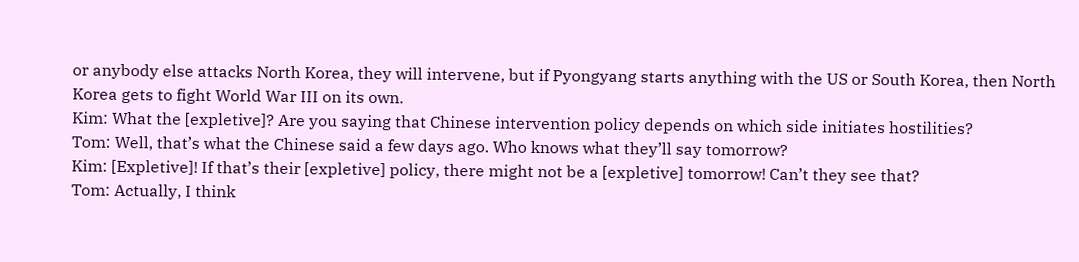or anybody else attacks North Korea, they will intervene, but if Pyongyang starts anything with the US or South Korea, then North Korea gets to fight World War III on its own.
Kim: What the [expletive]? Are you saying that Chinese intervention policy depends on which side initiates hostilities?
Tom: Well, that’s what the Chinese said a few days ago. Who knows what they’ll say tomorrow?
Kim: [Expletive]! If that’s their [expletive] policy, there might not be a [expletive] tomorrow! Can’t they see that?
Tom: Actually, I think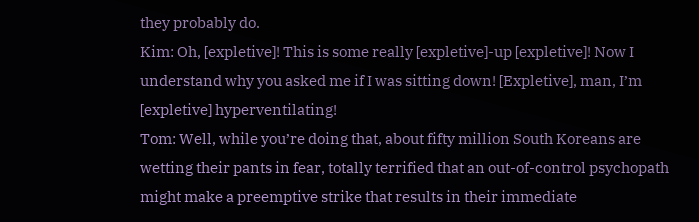they probably do.
Kim: Oh, [expletive]! This is some really [expletive]-up [expletive]! Now I understand why you asked me if I was sitting down! [Expletive], man, I’m [expletive] hyperventilating!
Tom: Well, while you’re doing that, about fifty million South Koreans are wetting their pants in fear, totally terrified that an out-of-control psychopath might make a preemptive strike that results in their immediate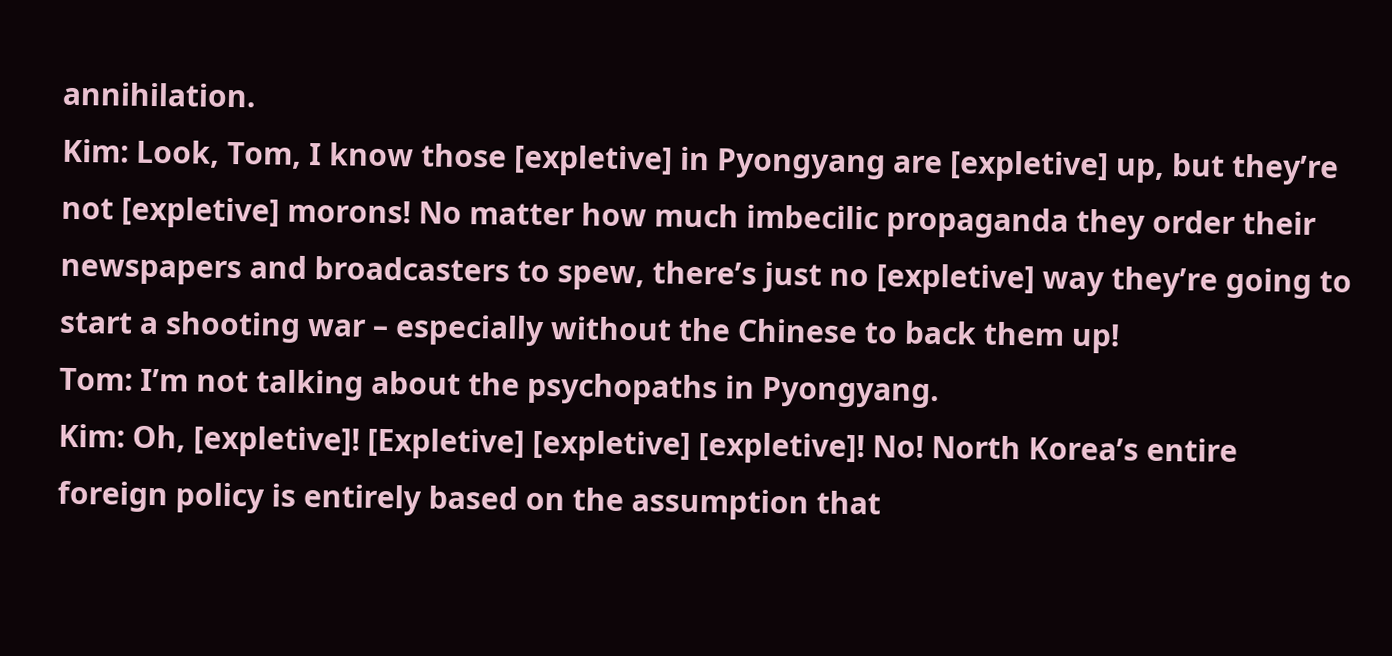annihilation.
Kim: Look, Tom, I know those [expletive] in Pyongyang are [expletive] up, but they’re not [expletive] morons! No matter how much imbecilic propaganda they order their newspapers and broadcasters to spew, there’s just no [expletive] way they’re going to start a shooting war – especially without the Chinese to back them up!
Tom: I’m not talking about the psychopaths in Pyongyang.
Kim: Oh, [expletive]! [Expletive] [expletive] [expletive]! No! North Korea’s entire foreign policy is entirely based on the assumption that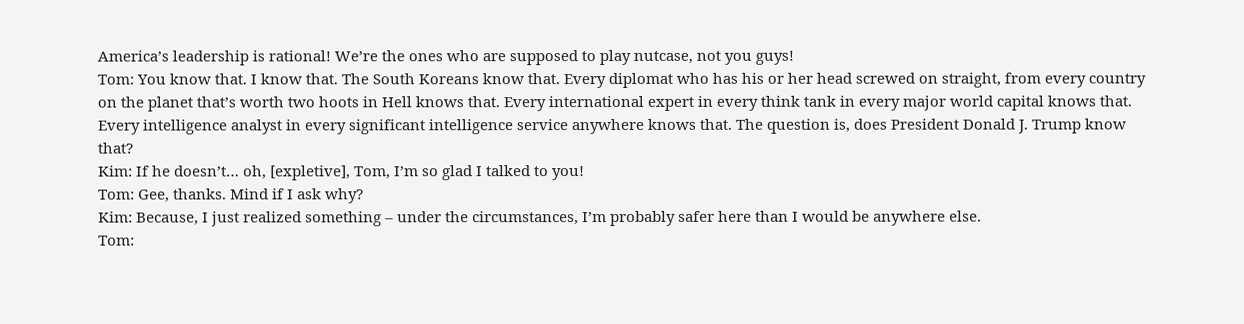America’s leadership is rational! We’re the ones who are supposed to play nutcase, not you guys!
Tom: You know that. I know that. The South Koreans know that. Every diplomat who has his or her head screwed on straight, from every country on the planet that’s worth two hoots in Hell knows that. Every international expert in every think tank in every major world capital knows that. Every intelligence analyst in every significant intelligence service anywhere knows that. The question is, does President Donald J. Trump know that?
Kim: If he doesn’t… oh, [expletive], Tom, I’m so glad I talked to you!
Tom: Gee, thanks. Mind if I ask why?
Kim: Because, I just realized something – under the circumstances, I’m probably safer here than I would be anywhere else.
Tom: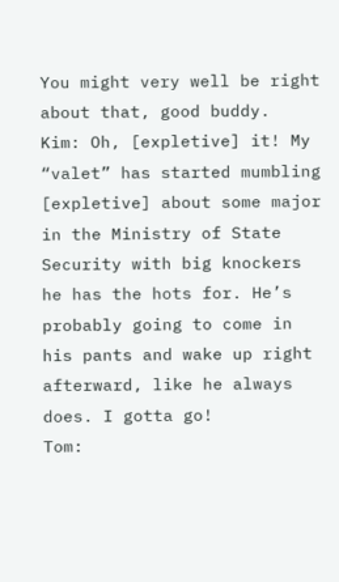You might very well be right about that, good buddy.
Kim: Oh, [expletive] it! My “valet” has started mumbling [expletive] about some major in the Ministry of State Security with big knockers he has the hots for. He’s probably going to come in his pants and wake up right afterward, like he always does. I gotta go!
Tom: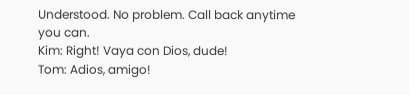Understood. No problem. Call back anytime you can.
Kim: Right! Vaya con Dios, dude!
Tom: Adios, amigo!